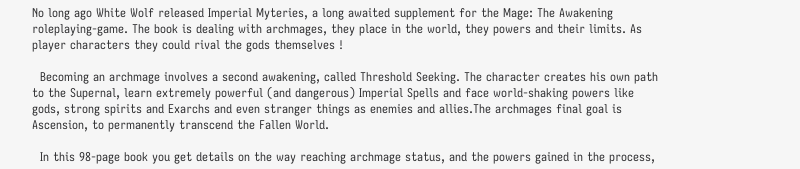No long ago White Wolf released Imperial Myteries, a long awaited supplement for the Mage: The Awakening roleplaying-game. The book is dealing with archmages, they place in the world, they powers and their limits. As player characters they could rival the gods themselves !

  Becoming an archmage involves a second awakening, called Threshold Seeking. The character creates his own path to the Supernal, learn extremely powerful (and dangerous) Imperial Spells and face world-shaking powers like gods, strong spirits and Exarchs and even stranger things as enemies and allies.The archmages final goal is Ascension, to permanently transcend the Fallen World.

  In this 98-page book you get details on the way reaching archmage status, and the powers gained in the process,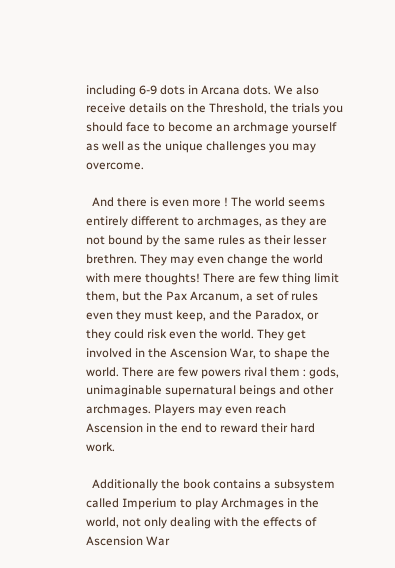including 6-9 dots in Arcana dots. We also receive details on the Threshold, the trials you should face to become an archmage yourself as well as the unique challenges you may overcome.

  And there is even more ! The world seems entirely different to archmages, as they are not bound by the same rules as their lesser brethren. They may even change the world with mere thoughts! There are few thing limit them, but the Pax Arcanum, a set of rules even they must keep, and the Paradox, or they could risk even the world. They get involved in the Ascension War, to shape the world. There are few powers rival them : gods, unimaginable supernatural beings and other archmages. Players may even reach Ascension in the end to reward their hard work.

  Additionally the book contains a subsystem called Imperium to play Archmages in the world, not only dealing with the effects of Ascension War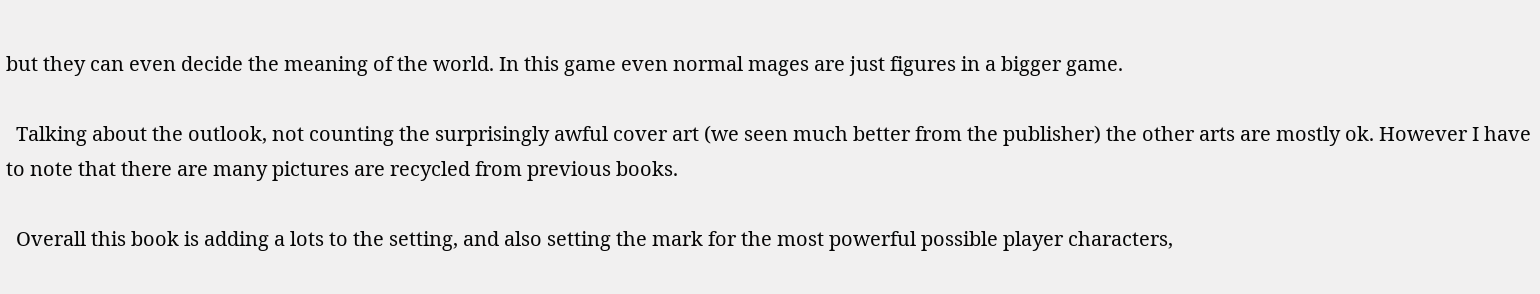but they can even decide the meaning of the world. In this game even normal mages are just figures in a bigger game.

  Talking about the outlook, not counting the surprisingly awful cover art (we seen much better from the publisher) the other arts are mostly ok. However I have to note that there are many pictures are recycled from previous books.

  Overall this book is adding a lots to the setting, and also setting the mark for the most powerful possible player characters,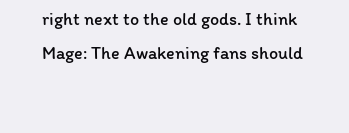right next to the old gods. I think Mage: The Awakening fans should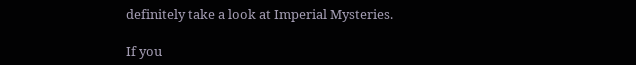definitely take a look at Imperial Mysteries.

If you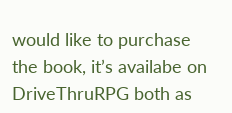would like to purchase the book, it’s availabe on DriveThruRPG both as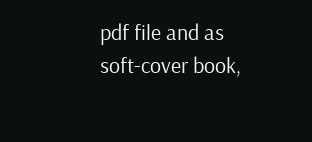pdf file and as soft-cover book,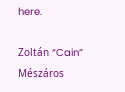here.

Zoltán “Cain” Mészáros